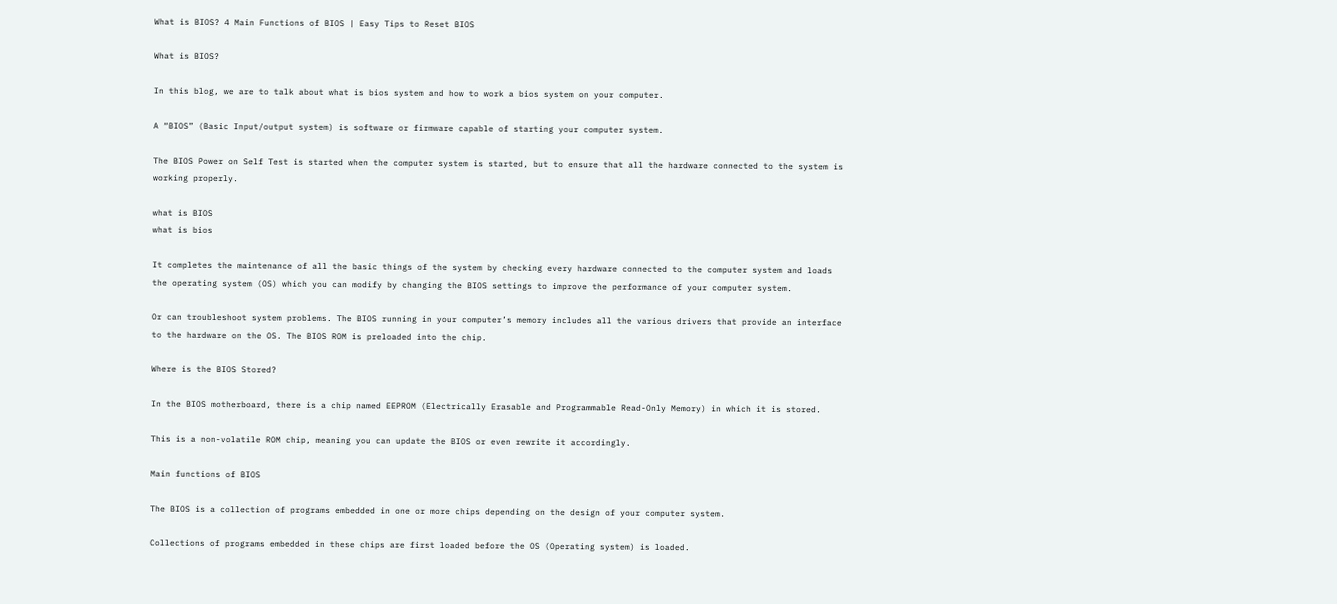What is BIOS? 4 Main Functions of BIOS | Easy Tips to Reset BIOS

What is BIOS?

In this blog, we are to talk about what is bios system and how to work a bios system on your computer.

A “BIOS” (Basic Input/output system) is software or firmware capable of starting your computer system.

The BIOS Power on Self Test is started when the computer system is started, but to ensure that all the hardware connected to the system is working properly.

what is BIOS
what is bios

It completes the maintenance of all the basic things of the system by checking every hardware connected to the computer system and loads the operating system (OS) which you can modify by changing the BIOS settings to improve the performance of your computer system.

Or can troubleshoot system problems. The BIOS running in your computer’s memory includes all the various drivers that provide an interface to the hardware on the OS. The BIOS ROM is preloaded into the chip.

Where is the BIOS Stored?

In the BIOS motherboard, there is a chip named EEPROM (Electrically Erasable and Programmable Read-Only Memory) in which it is stored.

This is a non-volatile ROM chip, meaning you can update the BIOS or even rewrite it accordingly.

Main functions of BIOS

The BIOS is a collection of programs embedded in one or more chips depending on the design of your computer system.

Collections of programs embedded in these chips are first loaded before the OS (Operating system) is loaded.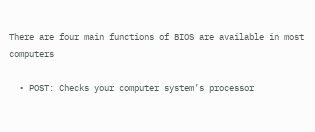There are four main functions of BIOS are available in most computers

  • POST: Checks your computer system’s processor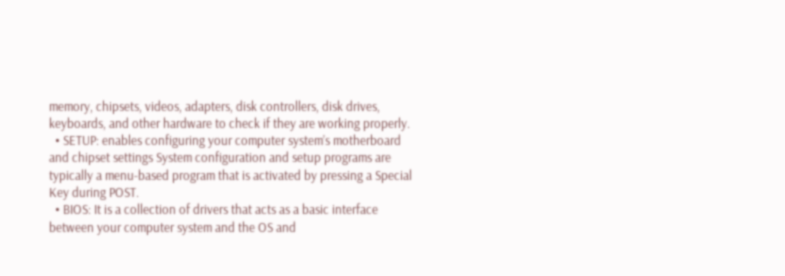memory, chipsets, videos, adapters, disk controllers, disk drives, keyboards, and other hardware to check if they are working properly.
  • SETUP: enables configuring your computer system’s motherboard and chipset settings System configuration and setup programs are typically a menu-based program that is activated by pressing a Special Key during POST.
  • BIOS: It is a collection of drivers that acts as a basic interface between your computer system and the OS and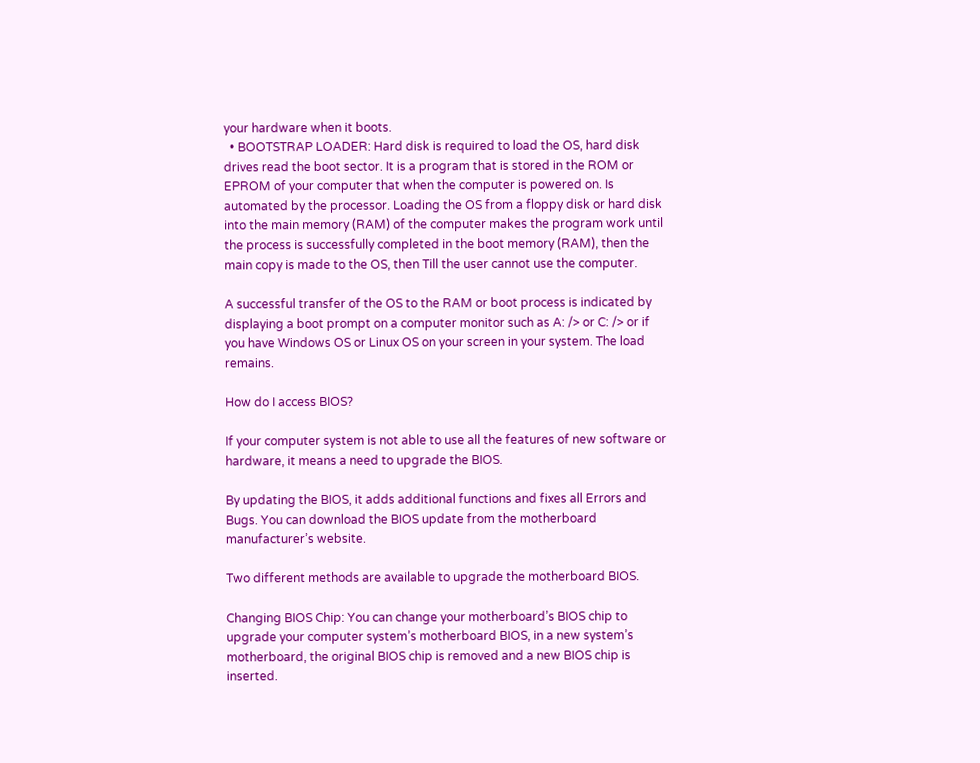your hardware when it boots.
  • BOOTSTRAP LOADER: Hard disk is required to load the OS, hard disk drives read the boot sector. It is a program that is stored in the ROM or EPROM of your computer that when the computer is powered on. Is automated by the processor. Loading the OS from a floppy disk or hard disk into the main memory (RAM) of the computer makes the program work until the process is successfully completed in the boot memory (RAM), then the main copy is made to the OS, then Till the user cannot use the computer.

A successful transfer of the OS to the RAM or boot process is indicated by displaying a boot prompt on a computer monitor such as A: /> or C: /> or if you have Windows OS or Linux OS on your screen in your system. The load remains.

How do I access BIOS?

If your computer system is not able to use all the features of new software or hardware, it means a need to upgrade the BIOS.

By updating the BIOS, it adds additional functions and fixes all Errors and Bugs. You can download the BIOS update from the motherboard manufacturer’s website.

Two different methods are available to upgrade the motherboard BIOS.

Changing BIOS Chip: You can change your motherboard’s BIOS chip to upgrade your computer system’s motherboard BIOS, in a new system’s motherboard, the original BIOS chip is removed and a new BIOS chip is inserted.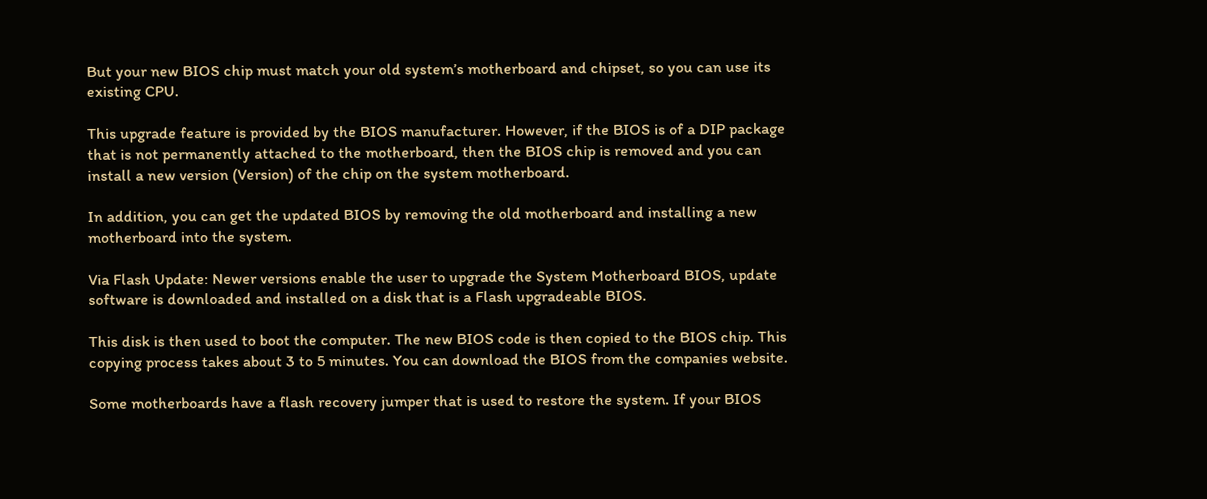But your new BIOS chip must match your old system’s motherboard and chipset, so you can use its existing CPU.

This upgrade feature is provided by the BIOS manufacturer. However, if the BIOS is of a DIP package that is not permanently attached to the motherboard, then the BIOS chip is removed and you can install a new version (Version) of the chip on the system motherboard.

In addition, you can get the updated BIOS by removing the old motherboard and installing a new motherboard into the system.

Via Flash Update: Newer versions enable the user to upgrade the System Motherboard BIOS, update software is downloaded and installed on a disk that is a Flash upgradeable BIOS.

This disk is then used to boot the computer. The new BIOS code is then copied to the BIOS chip. This copying process takes about 3 to 5 minutes. You can download the BIOS from the companies website.

Some motherboards have a flash recovery jumper that is used to restore the system. If your BIOS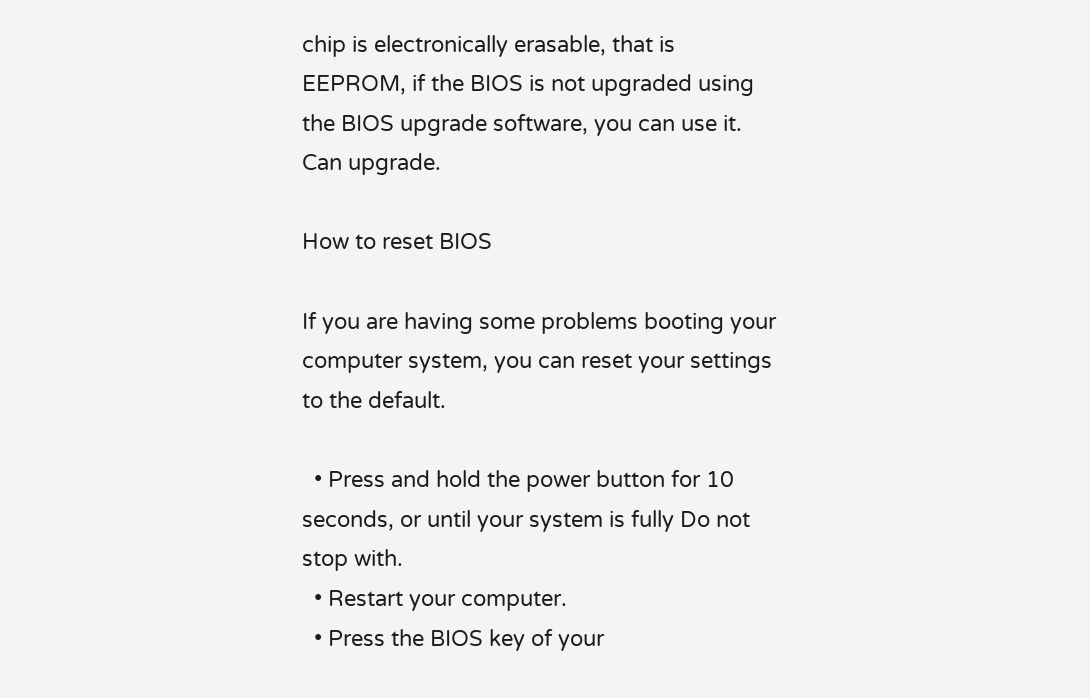chip is electronically erasable, that is EEPROM, if the BIOS is not upgraded using the BIOS upgrade software, you can use it. Can upgrade.

How to reset BIOS

If you are having some problems booting your computer system, you can reset your settings to the default.

  • Press and hold the power button for 10 seconds, or until your system is fully Do not stop with.
  • Restart your computer.
  • Press the BIOS key of your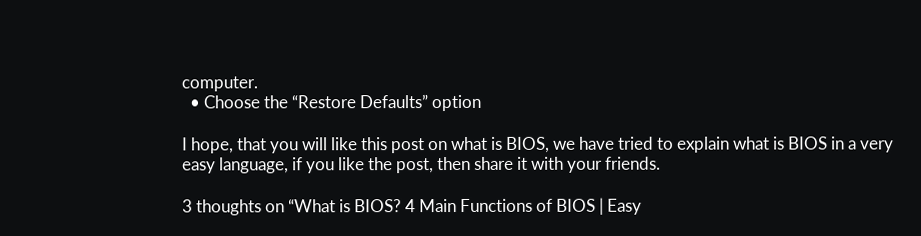computer.
  • Choose the “Restore Defaults” option

I hope, that you will like this post on what is BIOS, we have tried to explain what is BIOS in a very easy language, if you like the post, then share it with your friends.

3 thoughts on “What is BIOS? 4 Main Functions of BIOS | Easy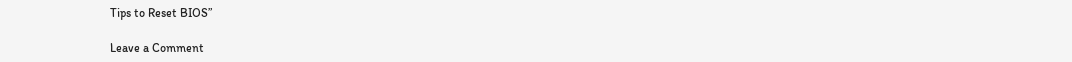Tips to Reset BIOS”

Leave a Comment